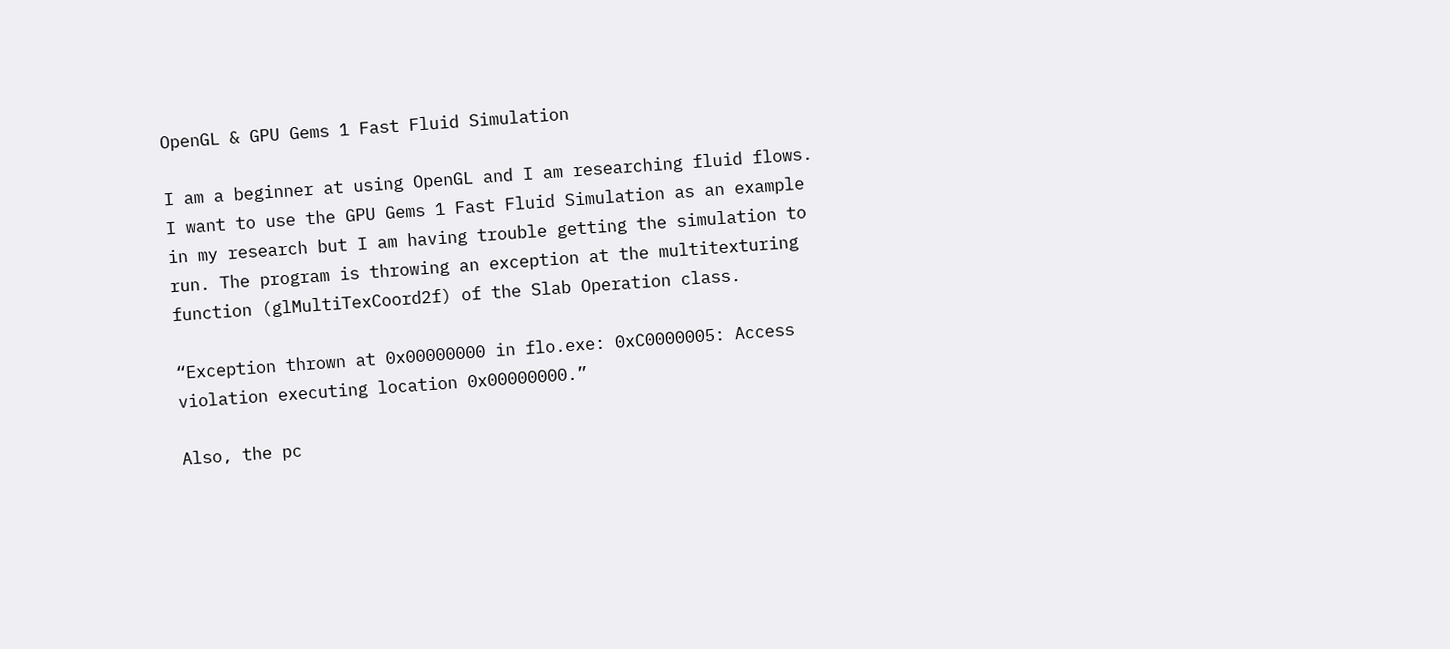OpenGL & GPU Gems 1 Fast Fluid Simulation

I am a beginner at using OpenGL and I am researching fluid flows. I want to use the GPU Gems 1 Fast Fluid Simulation as an example in my research but I am having trouble getting the simulation to run. The program is throwing an exception at the multitexturing function (glMultiTexCoord2f) of the Slab Operation class.

“Exception thrown at 0x00000000 in flo.exe: 0xC0000005: Access violation executing location 0x00000000.”

Also, the pc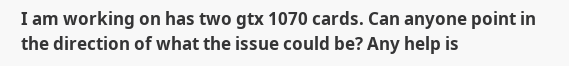I am working on has two gtx 1070 cards. Can anyone point in the direction of what the issue could be? Any help is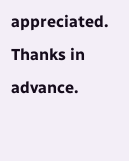appreciated. Thanks in advance.